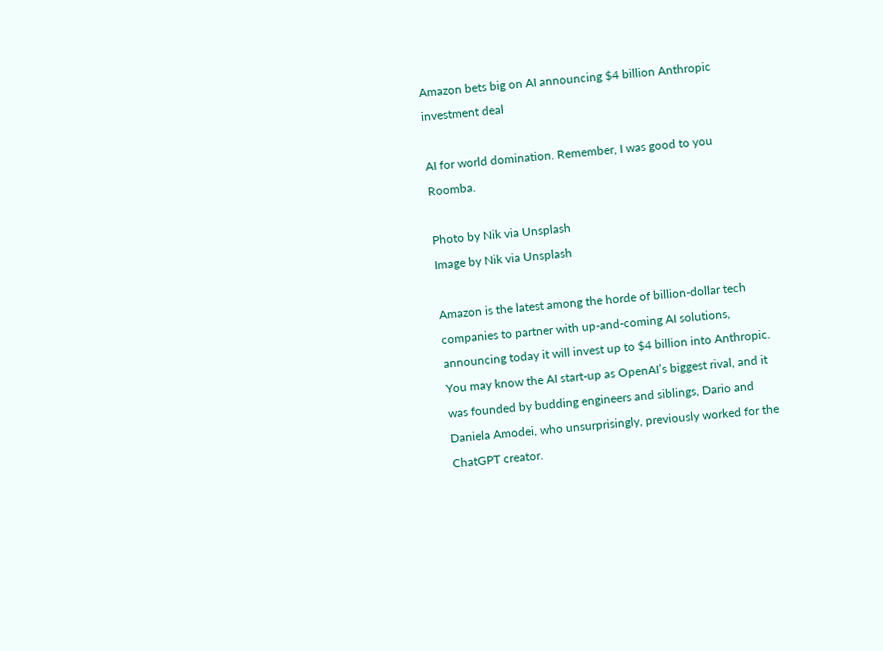Amazon bets big on AI announcing $4 billion Anthropic investment deal

AI for world domination. Remember, I was good to you Roomba.

Photo by Nik via Unsplash
Image by Nik via Unsplash

Amazon is the latest among the horde of billion-dollar tech companies to partner with up-and-coming AI solutions, announcing today it will invest up to $4 billion into Anthropic. You may know the AI start-up as OpenAI’s biggest rival, and it was founded by budding engineers and siblings, Dario and Daniela Amodei, who unsurprisingly, previously worked for the ChatGPT creator.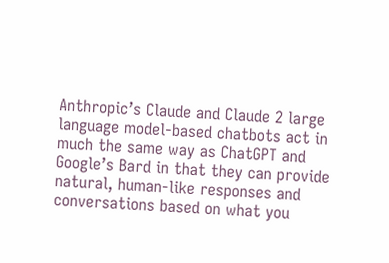Anthropic’s Claude and Claude 2 large language model-based chatbots act in much the same way as ChatGPT and Google’s Bard in that they can provide natural, human-like responses and conversations based on what you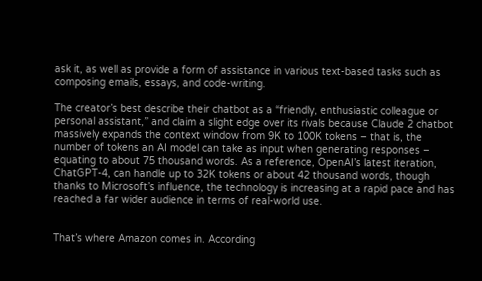ask it, as well as provide a form of assistance in various text-based tasks such as composing emails, essays, and code-writing.

The creator’s best describe their chatbot as a “friendly, enthusiastic colleague or personal assistant,” and claim a slight edge over its rivals because Claude 2 chatbot massively expands the context window from 9K to 100K tokens – that is, the number of tokens an AI model can take as input when generating responses – equating to about 75 thousand words. As a reference, OpenAI’s latest iteration, ChatGPT-4, can handle up to 32K tokens or about 42 thousand words, though thanks to Microsoft’s influence, the technology is increasing at a rapid pace and has reached a far wider audience in terms of real-world use.


That’s where Amazon comes in. According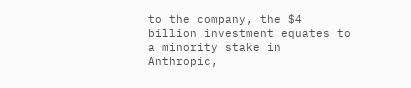to the company, the $4 billion investment equates to a minority stake in Anthropic,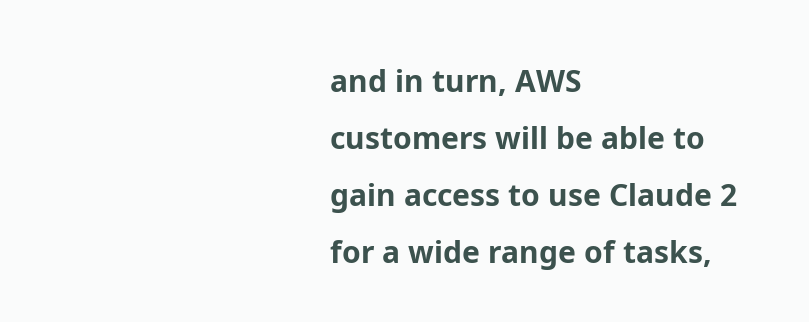and in turn, AWS customers will be able to gain access to use Claude 2 for a wide range of tasks,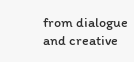from dialogue and creative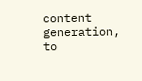content generation, to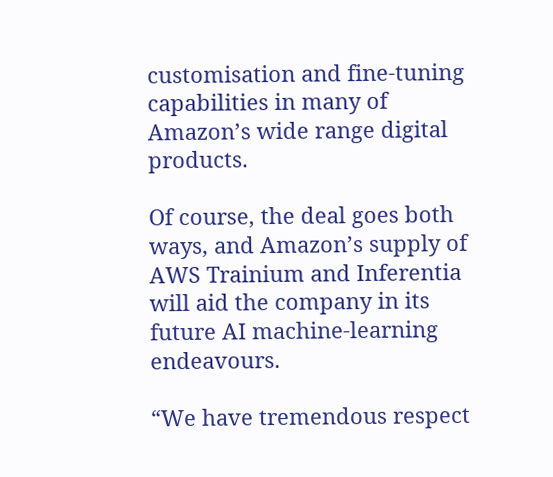customisation and fine-tuning capabilities in many of Amazon’s wide range digital products.

Of course, the deal goes both ways, and Amazon’s supply of AWS Trainium and Inferentia will aid the company in its future AI machine-learning endeavours.

“We have tremendous respect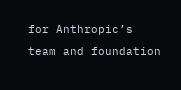for Anthropic’s team and foundation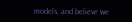models, and believe we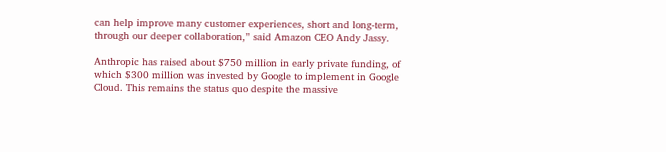can help improve many customer experiences, short and long-term, through our deeper collaboration,” said Amazon CEO Andy Jassy.

Anthropic has raised about $750 million in early private funding, of which $300 million was invested by Google to implement in Google Cloud. This remains the status quo despite the massive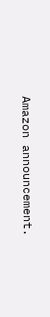Amazon announcement.